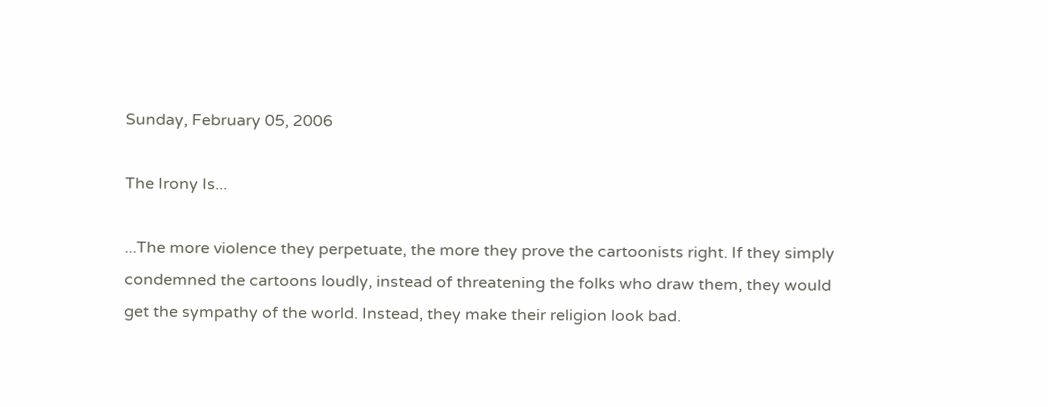Sunday, February 05, 2006

The Irony Is...

...The more violence they perpetuate, the more they prove the cartoonists right. If they simply condemned the cartoons loudly, instead of threatening the folks who draw them, they would get the sympathy of the world. Instead, they make their religion look bad.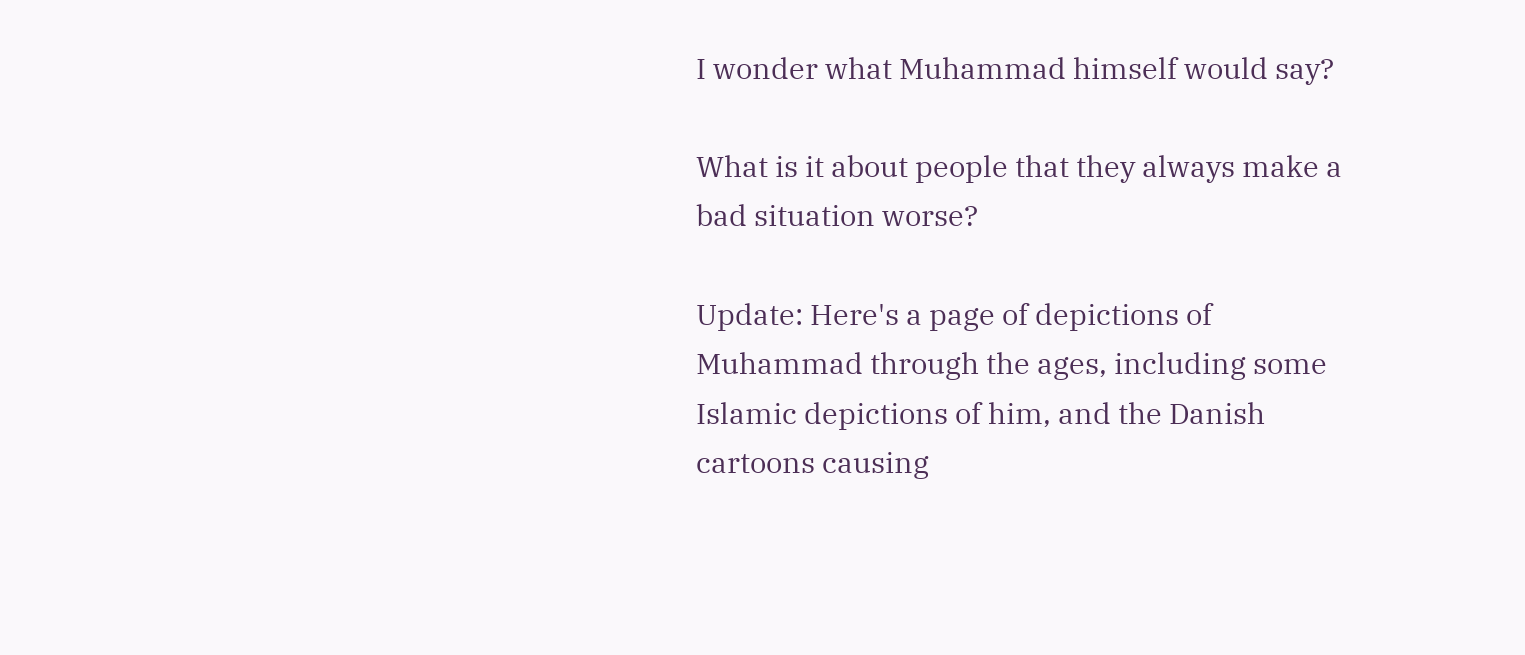I wonder what Muhammad himself would say?

What is it about people that they always make a bad situation worse?

Update: Here's a page of depictions of Muhammad through the ages, including some Islamic depictions of him, and the Danish cartoons causing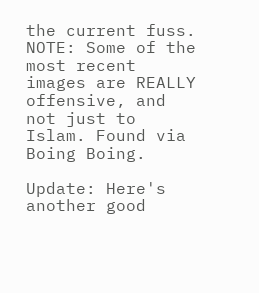the current fuss. NOTE: Some of the most recent images are REALLY offensive, and not just to Islam. Found via Boing Boing.

Update: Here's another good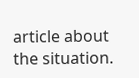article about the situation.